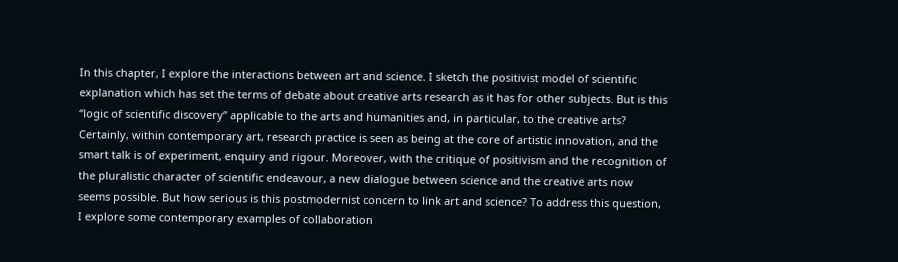In this chapter, I explore the interactions between art and science. I sketch the positivist model of scientific explanation which has set the terms of debate about creative arts research as it has for other subjects. But is this “logic of scientific discovery” applicable to the arts and humanities and, in particular, to the creative arts? Certainly, within contemporary art, research practice is seen as being at the core of artistic innovation, and the smart talk is of experiment, enquiry and rigour. Moreover, with the critique of positivism and the recognition of the pluralistic character of scientific endeavour, a new dialogue between science and the creative arts now seems possible. But how serious is this postmodernist concern to link art and science? To address this question, I explore some contemporary examples of collaboration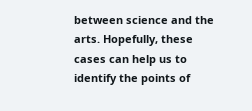between science and the arts. Hopefully, these cases can help us to identify the points of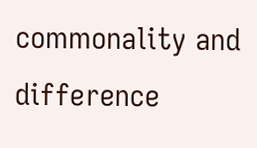commonality and difference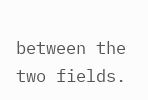between the two fields.